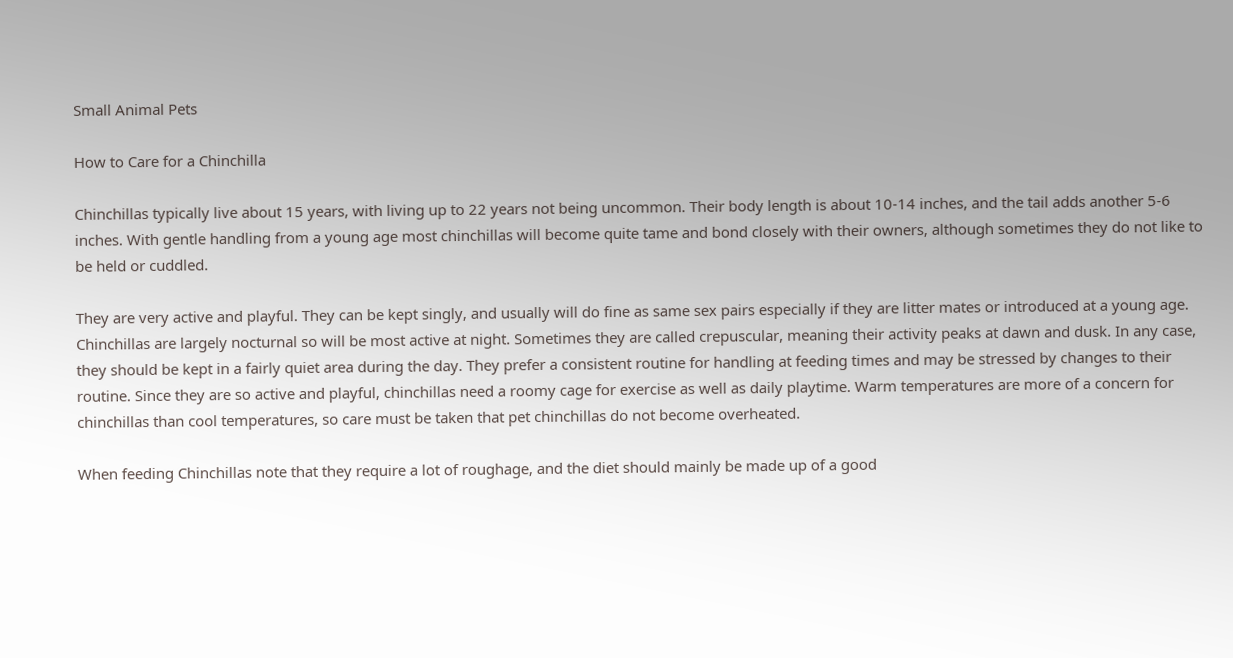Small Animal Pets

How to Care for a Chinchilla

Chinchillas typically live about 15 years, with living up to 22 years not being uncommon. Their body length is about 10-14 inches, and the tail adds another 5-6 inches. With gentle handling from a young age most chinchillas will become quite tame and bond closely with their owners, although sometimes they do not like to be held or cuddled.

They are very active and playful. They can be kept singly, and usually will do fine as same sex pairs especially if they are litter mates or introduced at a young age. Chinchillas are largely nocturnal so will be most active at night. Sometimes they are called crepuscular, meaning their activity peaks at dawn and dusk. In any case, they should be kept in a fairly quiet area during the day. They prefer a consistent routine for handling at feeding times and may be stressed by changes to their routine. Since they are so active and playful, chinchillas need a roomy cage for exercise as well as daily playtime. Warm temperatures are more of a concern for chinchillas than cool temperatures, so care must be taken that pet chinchillas do not become overheated.

When feeding Chinchillas note that they require a lot of roughage, and the diet should mainly be made up of a good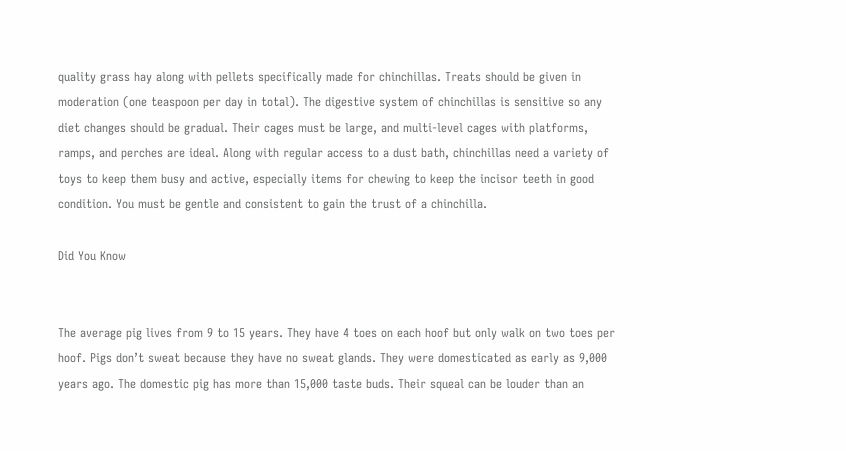quality grass hay along with pellets specifically made for chinchillas. Treats should be given in moderation (one teaspoon per day in total). The digestive system of chinchillas is sensitive so any diet changes should be gradual. Their cages must be large, and multi-level cages with platforms, ramps, and perches are ideal. Along with regular access to a dust bath, chinchillas need a variety of toys to keep them busy and active, especially items for chewing to keep the incisor teeth in good condition. You must be gentle and consistent to gain the trust of a chinchilla.

Did You Know


The average pig lives from 9 to 15 years. They have 4 toes on each hoof but only walk on two toes per hoof. Pigs don’t sweat because they have no sweat glands. They were domesticated as early as 9,000 years ago. The domestic pig has more than 15,000 taste buds. Their squeal can be louder than an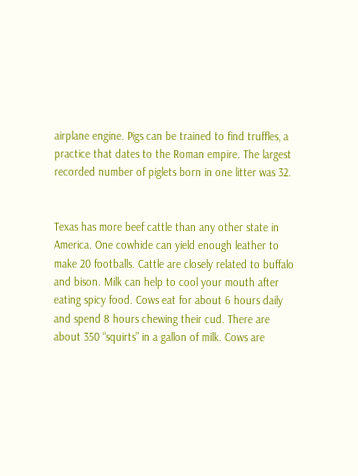airplane engine. Pigs can be trained to find truffles, a practice that dates to the Roman empire. The largest recorded number of piglets born in one litter was 32.


Texas has more beef cattle than any other state in America. One cowhide can yield enough leather to make 20 footballs. Cattle are closely related to buffalo and bison. Milk can help to cool your mouth after eating spicy food. Cows eat for about 6 hours daily and spend 8 hours chewing their cud. There are about 350 “squirts” in a gallon of milk. Cows are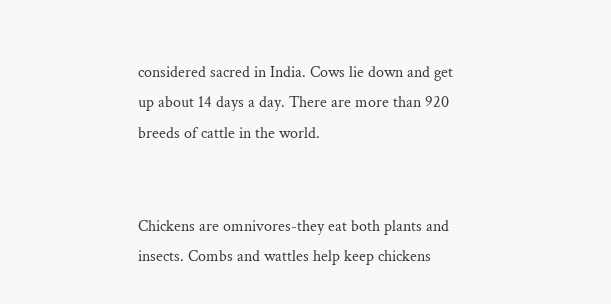considered sacred in India. Cows lie down and get up about 14 days a day. There are more than 920 breeds of cattle in the world.


Chickens are omnivores-they eat both plants and insects. Combs and wattles help keep chickens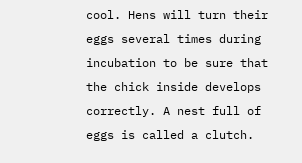cool. Hens will turn their eggs several times during incubation to be sure that the chick inside develops correctly. A nest full of eggs is called a clutch.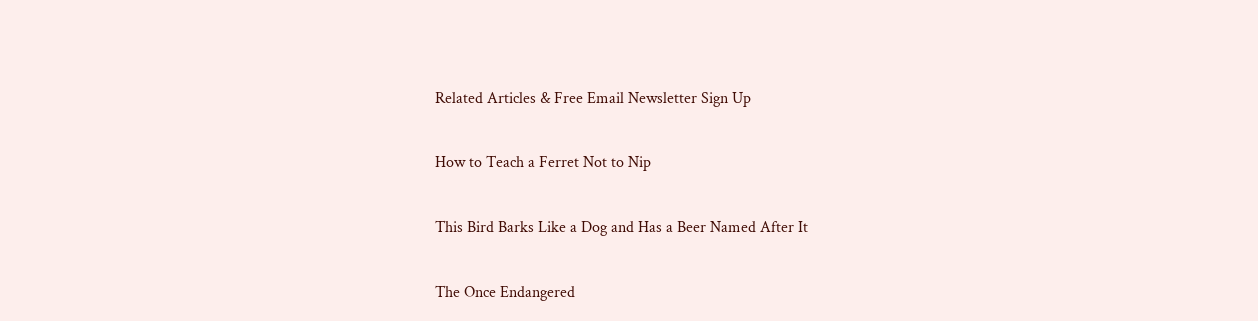Related Articles & Free Email Newsletter Sign Up

How to Teach a Ferret Not to Nip

This Bird Barks Like a Dog and Has a Beer Named After It

The Once Endangered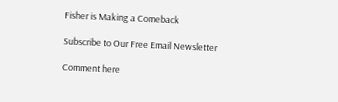Fisher is Making a Comeback

Subscribe to Our Free Email Newsletter

Comment here